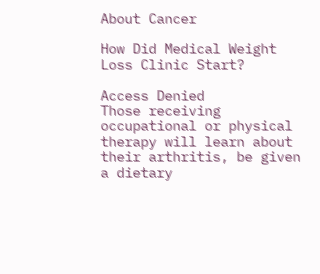About Cancer

How Did Medical Weight Loss Clinic Start?

Access Denied
Those receiving occupational or physical therapy will learn about their arthritis, be given a dietary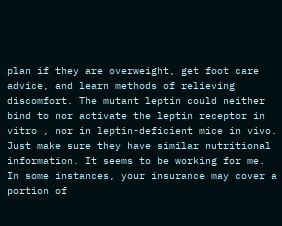plan if they are overweight, get foot care advice, and learn methods of relieving discomfort. The mutant leptin could neither bind to nor activate the leptin receptor in vitro , nor in leptin-deficient mice in vivo. Just make sure they have similar nutritional information. It seems to be working for me. In some instances, your insurance may cover a portion of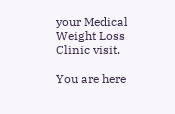your Medical Weight Loss Clinic visit.

You are here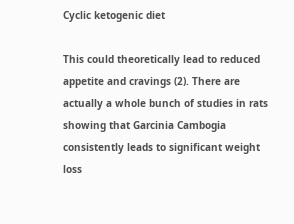Cyclic ketogenic diet

This could theoretically lead to reduced appetite and cravings (2). There are actually a whole bunch of studies in rats showing that Garcinia Cambogia consistently leads to significant weight loss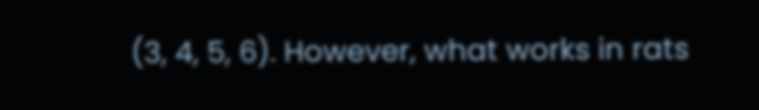(3, 4, 5, 6). However, what works in rats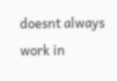doesnt always work in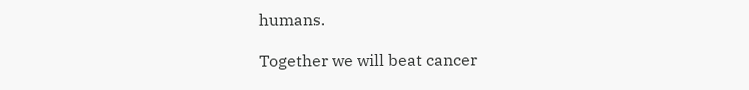humans.

Together we will beat cancer